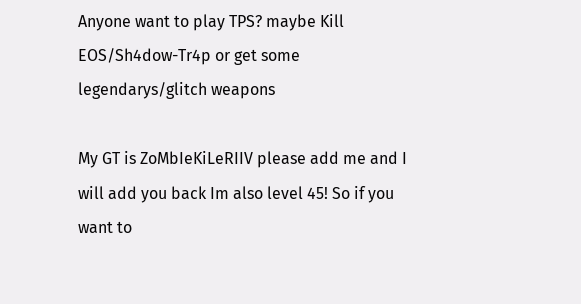Anyone want to play TPS? maybe Kill EOS/Sh4dow-Tr4p or get some legendarys/glitch weapons

My GT is ZoMbIeKiLeRIIV please add me and I will add you back Im also level 45! So if you want to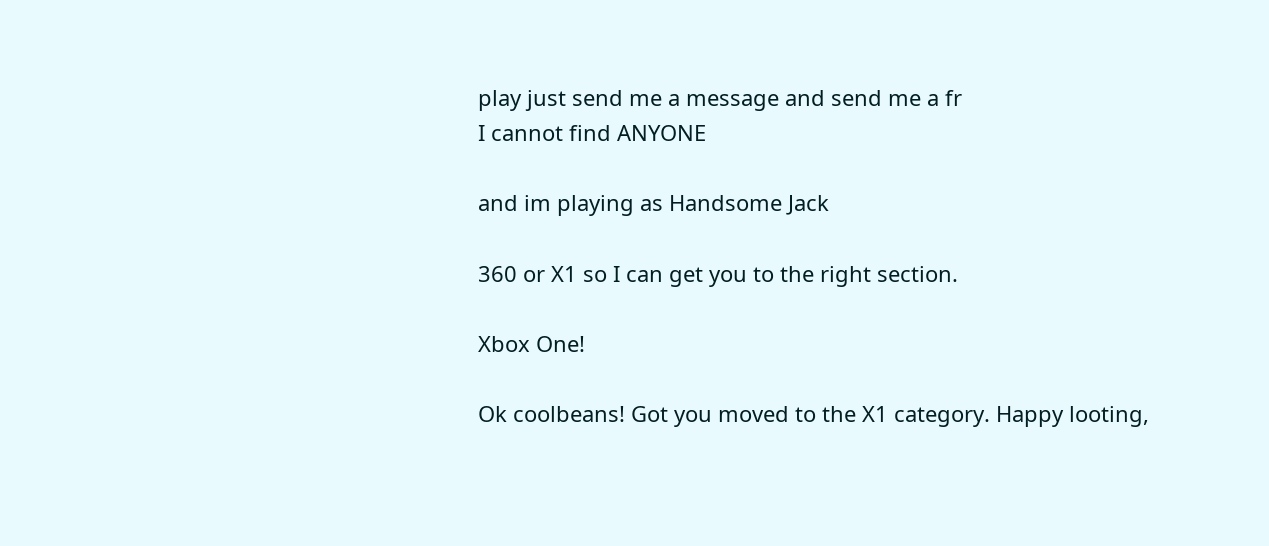play just send me a message and send me a fr
I cannot find ANYONE

and im playing as Handsome Jack

360 or X1 so I can get you to the right section.

Xbox One!

Ok coolbeans! Got you moved to the X1 category. Happy looting,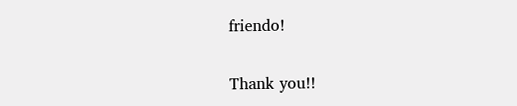friendo!

Thank you!!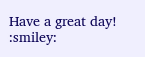Have a great day! :smiley: